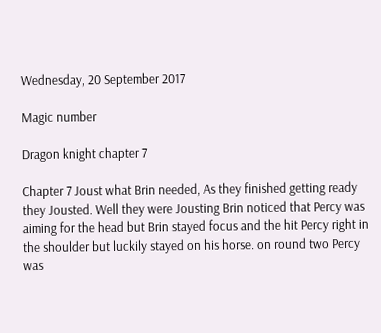Wednesday, 20 September 2017

Magic number

Dragon knight chapter 7

Chapter 7 Joust what Brin needed, As they finished getting ready they Jousted. Well they were Jousting Brin noticed that Percy was aiming for the head but Brin stayed focus and the hit Percy right in the shoulder but luckily stayed on his horse. on round two Percy was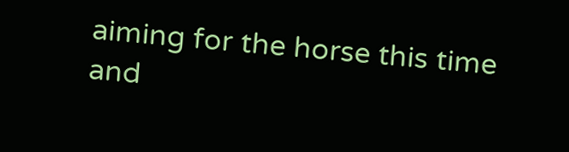aiming for the horse this time and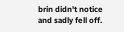brin didn't notice and sadly fell off.